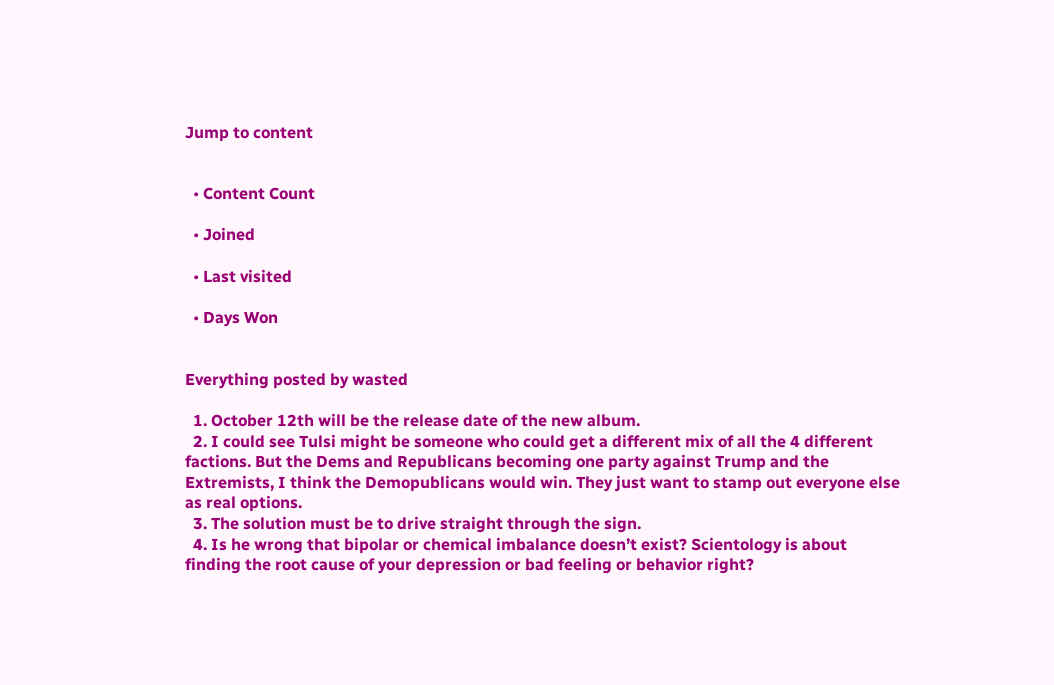Jump to content


  • Content Count

  • Joined

  • Last visited

  • Days Won


Everything posted by wasted

  1. October 12th will be the release date of the new album.
  2. I could see Tulsi might be someone who could get a different mix of all the 4 different factions. But the Dems and Republicans becoming one party against Trump and the Extremists, I think the Demopublicans would win. They just want to stamp out everyone else as real options.
  3. The solution must be to drive straight through the sign.
  4. Is he wrong that bipolar or chemical imbalance doesn’t exist? Scientology is about finding the root cause of your depression or bad feeling or behavior right?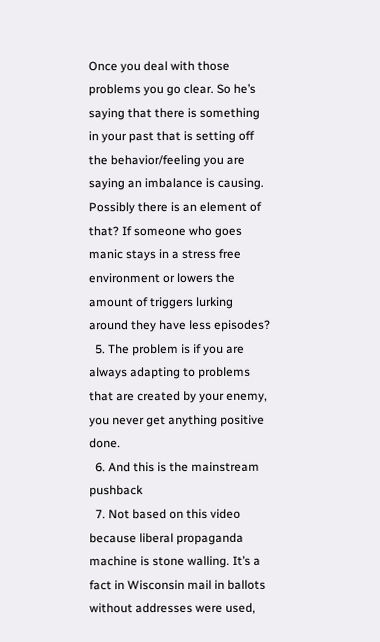Once you deal with those problems you go clear. So he’s saying that there is something in your past that is setting off the behavior/feeling you are saying an imbalance is causing. Possibly there is an element of that? If someone who goes manic stays in a stress free environment or lowers the amount of triggers lurking around they have less episodes?
  5. The problem is if you are always adapting to problems that are created by your enemy, you never get anything positive done.
  6. And this is the mainstream pushback
  7. Not based on this video because liberal propaganda machine is stone walling. It’s a fact in Wisconsin mail in ballots without addresses were used,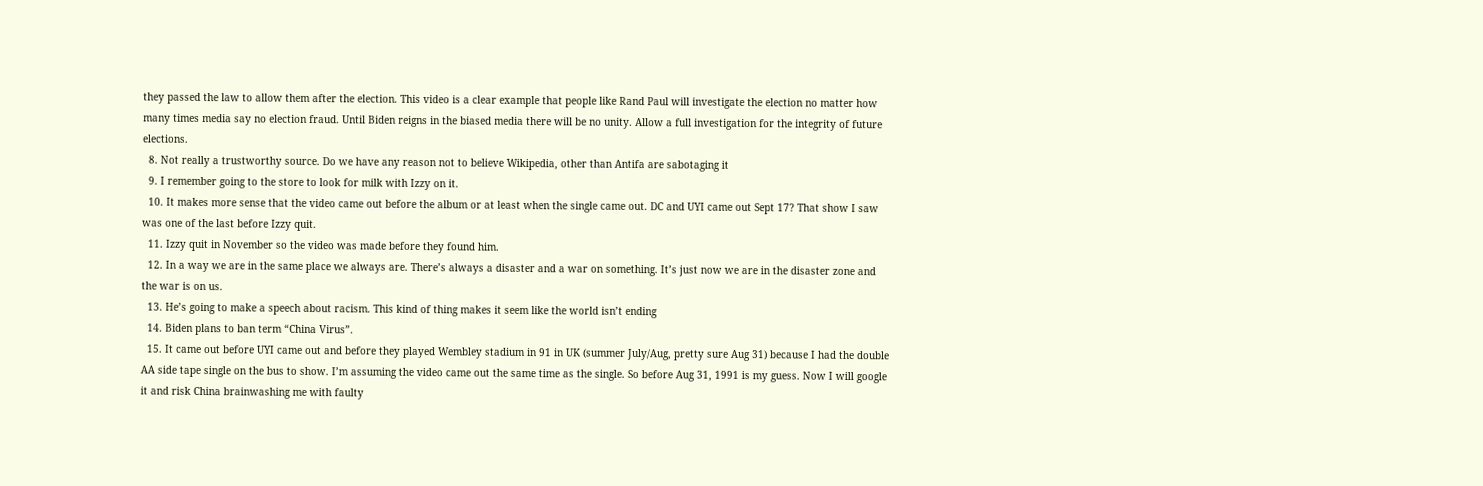they passed the law to allow them after the election. This video is a clear example that people like Rand Paul will investigate the election no matter how many times media say no election fraud. Until Biden reigns in the biased media there will be no unity. Allow a full investigation for the integrity of future elections.
  8. Not really a trustworthy source. Do we have any reason not to believe Wikipedia, other than Antifa are sabotaging it
  9. I remember going to the store to look for milk with Izzy on it.
  10. It makes more sense that the video came out before the album or at least when the single came out. DC and UYI came out Sept 17? That show I saw was one of the last before Izzy quit.
  11. Izzy quit in November so the video was made before they found him.
  12. In a way we are in the same place we always are. There’s always a disaster and a war on something. It’s just now we are in the disaster zone and the war is on us.
  13. He’s going to make a speech about racism. This kind of thing makes it seem like the world isn’t ending
  14. Biden plans to ban term “China Virus”.
  15. It came out before UYI came out and before they played Wembley stadium in 91 in UK (summer July/Aug, pretty sure Aug 31) because I had the double AA side tape single on the bus to show. I’m assuming the video came out the same time as the single. So before Aug 31, 1991 is my guess. Now I will google it and risk China brainwashing me with faulty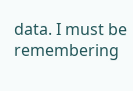data. I must be remembering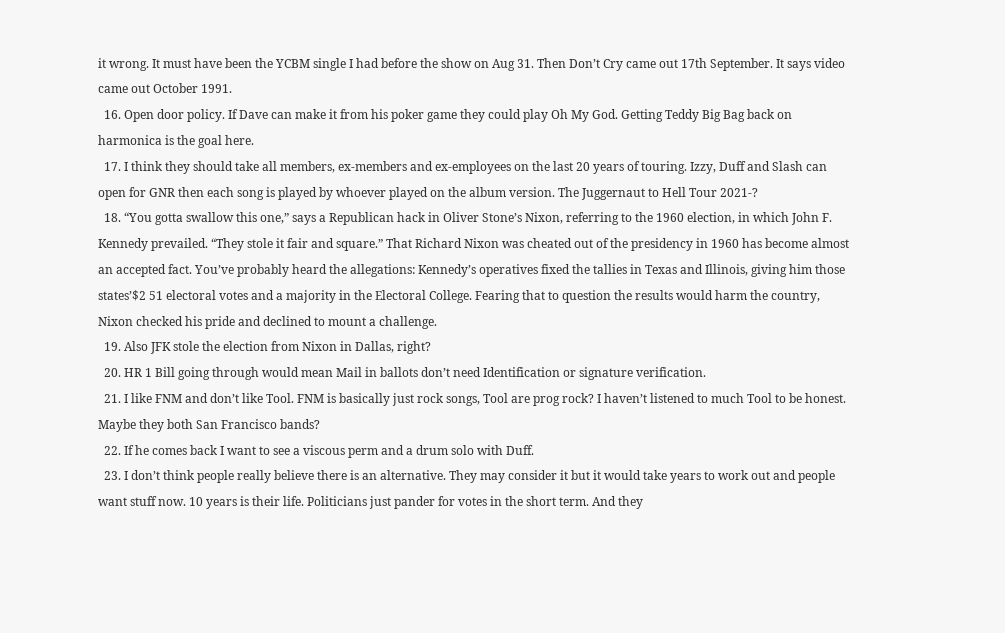it wrong. It must have been the YCBM single I had before the show on Aug 31. Then Don’t Cry came out 17th September. It says video came out October 1991.
  16. Open door policy. If Dave can make it from his poker game they could play Oh My God. Getting Teddy Big Bag back on harmonica is the goal here.
  17. I think they should take all members, ex-members and ex-employees on the last 20 years of touring. Izzy, Duff and Slash can open for GNR then each song is played by whoever played on the album version. The Juggernaut to Hell Tour 2021-?
  18. “You gotta swallow this one,” says a Republican hack in Oliver Stone’s Nixon, referring to the 1960 election, in which John F. Kennedy prevailed. “They stole it fair and square.” That Richard Nixon was cheated out of the presidency in 1960 has become almost an accepted fact. You’ve probably heard the allegations: Kennedy’s operatives fixed the tallies in Texas and Illinois, giving him those states’$2 51 electoral votes and a majority in the Electoral College. Fearing that to question the results would harm the country, Nixon checked his pride and declined to mount a challenge.
  19. Also JFK stole the election from Nixon in Dallas, right?
  20. HR 1 Bill going through would mean Mail in ballots don’t need Identification or signature verification.
  21. I like FNM and don’t like Tool. FNM is basically just rock songs, Tool are prog rock? I haven’t listened to much Tool to be honest. Maybe they both San Francisco bands?
  22. If he comes back I want to see a viscous perm and a drum solo with Duff.
  23. I don’t think people really believe there is an alternative. They may consider it but it would take years to work out and people want stuff now. 10 years is their life. Politicians just pander for votes in the short term. And they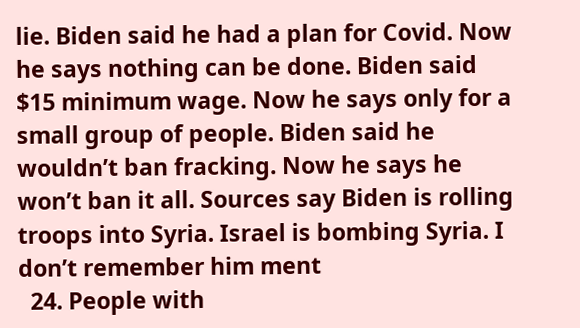lie. Biden said he had a plan for Covid. Now he says nothing can be done. Biden said $15 minimum wage. Now he says only for a small group of people. Biden said he wouldn’t ban fracking. Now he says he won’t ban it all. Sources say Biden is rolling troops into Syria. Israel is bombing Syria. I don’t remember him ment
  24. People with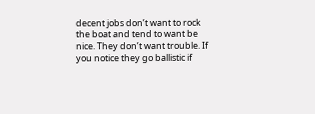decent jobs don’t want to rock the boat and tend to want be nice. They don’t want trouble. If you notice they go ballistic if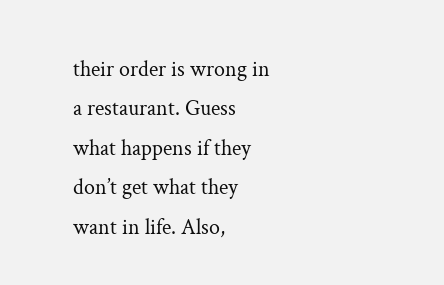their order is wrong in a restaurant. Guess what happens if they don’t get what they want in life. Also,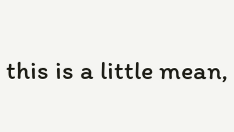this is a little mean,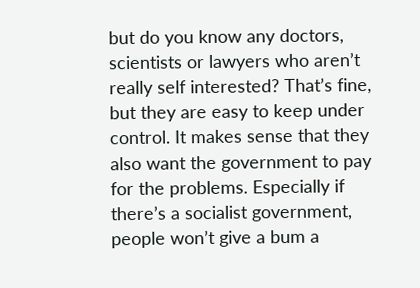but do you know any doctors, scientists or lawyers who aren’t really self interested? That’s fine, but they are easy to keep under control. It makes sense that they also want the government to pay for the problems. Especially if there’s a socialist government, people won’t give a bum a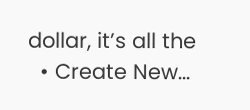dollar, it’s all the
  • Create New...